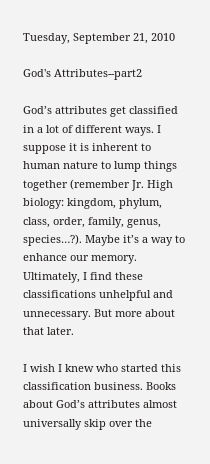Tuesday, September 21, 2010

God's Attributes--part2

God’s attributes get classified in a lot of different ways. I suppose it is inherent to human nature to lump things together (remember Jr. High biology: kingdom, phylum, class, order, family, genus, species…?). Maybe it’s a way to enhance our memory. Ultimately, I find these classifications unhelpful and unnecessary. But more about that later.

I wish I knew who started this classification business. Books about God’s attributes almost universally skip over the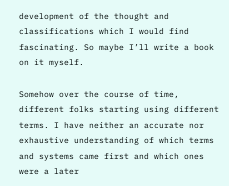development of the thought and classifications which I would find fascinating. So maybe I’ll write a book on it myself.

Somehow over the course of time, different folks starting using different terms. I have neither an accurate nor exhaustive understanding of which terms and systems came first and which ones were a later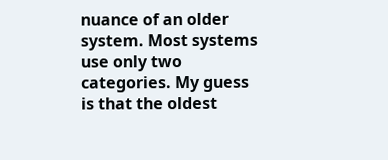nuance of an older system. Most systems use only two categories. My guess is that the oldest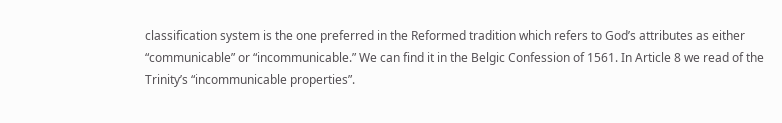classification system is the one preferred in the Reformed tradition which refers to God’s attributes as either “communicable” or “incommunicable.” We can find it in the Belgic Confession of 1561. In Article 8 we read of the Trinity’s “incommunicable properties”.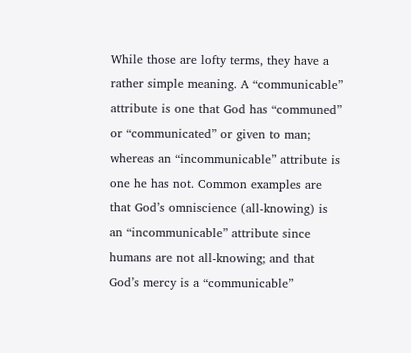While those are lofty terms, they have a rather simple meaning. A “communicable” attribute is one that God has “communed” or “communicated” or given to man; whereas an “incommunicable” attribute is one he has not. Common examples are that God’s omniscience (all-knowing) is an “incommunicable” attribute since humans are not all-knowing; and that God’s mercy is a “communicable”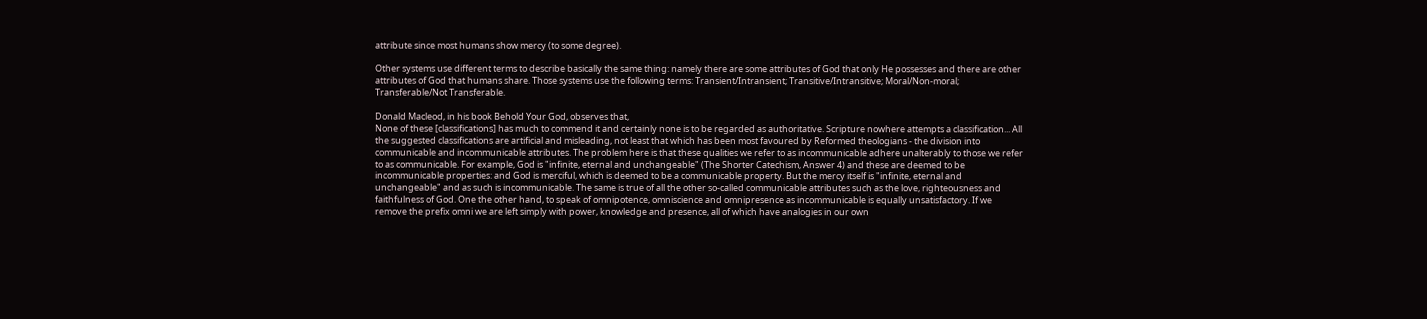attribute since most humans show mercy (to some degree).

Other systems use different terms to describe basically the same thing: namely there are some attributes of God that only He possesses and there are other attributes of God that humans share. Those systems use the following terms: Transient/Intransient; Transitive/Intransitive; Moral/Non-moral; Transferable/Not Transferable.

Donald Macleod, in his book Behold Your God, observes that,
None of these [classifications] has much to commend it and certainly none is to be regarded as authoritative. Scripture nowhere attempts a classification... All the suggested classifications are artificial and misleading, not least that which has been most favoured by Reformed theologians - the division into communicable and incommunicable attributes. The problem here is that these qualities we refer to as incommunicable adhere unalterably to those we refer to as communicable. For example, God is "infinite, eternal and unchangeable" (The Shorter Catechism, Answer 4) and these are deemed to be incommunicable properties: and God is merciful, which is deemed to be a communicable property. But the mercy itself is "infinite, eternal and unchangeable" and as such is incommunicable. The same is true of all the other so-called communicable attributes such as the love, righteousness and faithfulness of God. One the other hand, to speak of omnipotence, omniscience and omnipresence as incommunicable is equally unsatisfactory. If we remove the prefix omni we are left simply with power, knowledge and presence, all of which have analogies in our own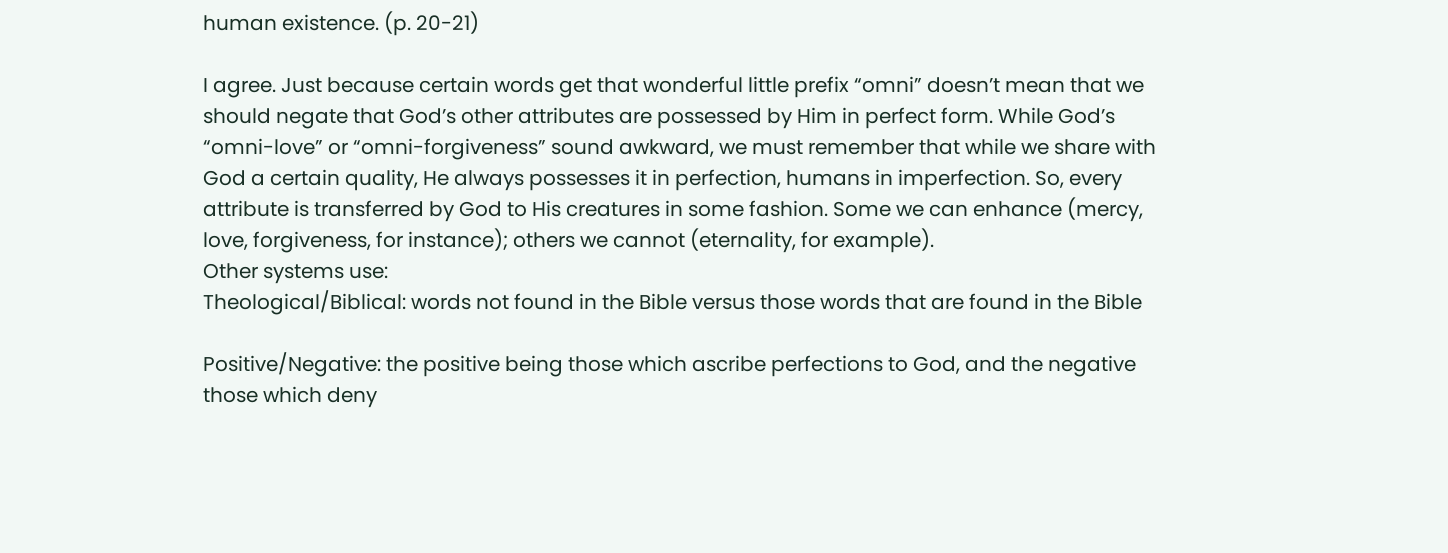human existence. (p. 20-21)

I agree. Just because certain words get that wonderful little prefix “omni” doesn’t mean that we should negate that God’s other attributes are possessed by Him in perfect form. While God’s “omni-love” or “omni-forgiveness” sound awkward, we must remember that while we share with God a certain quality, He always possesses it in perfection, humans in imperfection. So, every attribute is transferred by God to His creatures in some fashion. Some we can enhance (mercy, love, forgiveness, for instance); others we cannot (eternality, for example).
Other systems use:
Theological/Biblical: words not found in the Bible versus those words that are found in the Bible

Positive/Negative: the positive being those which ascribe perfections to God, and the negative those which deny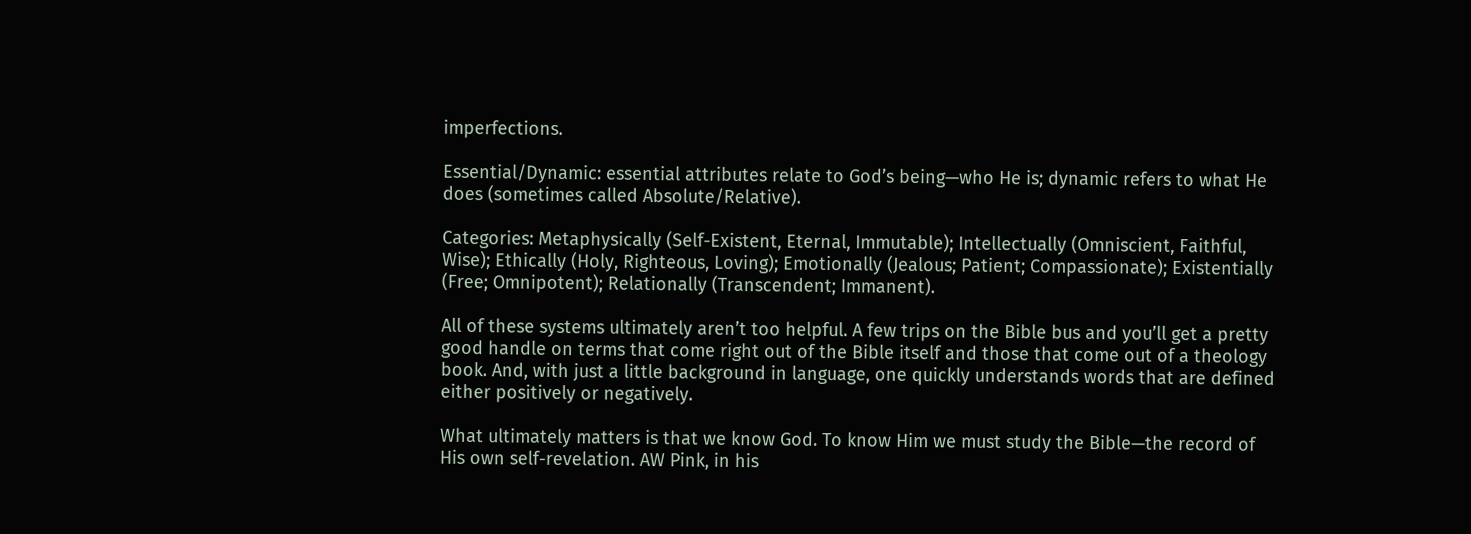imperfections.

Essential/Dynamic: essential attributes relate to God’s being—who He is; dynamic refers to what He does (sometimes called Absolute/Relative).

Categories: Metaphysically (Self-Existent, Eternal, Immutable); Intellectually (Omniscient, Faithful, Wise); Ethically (Holy, Righteous, Loving); Emotionally (Jealous; Patient; Compassionate); Existentially (Free; Omnipotent); Relationally (Transcendent; Immanent).

All of these systems ultimately aren’t too helpful. A few trips on the Bible bus and you’ll get a pretty good handle on terms that come right out of the Bible itself and those that come out of a theology book. And, with just a little background in language, one quickly understands words that are defined either positively or negatively.

What ultimately matters is that we know God. To know Him we must study the Bible—the record of His own self-revelation. AW Pink, in his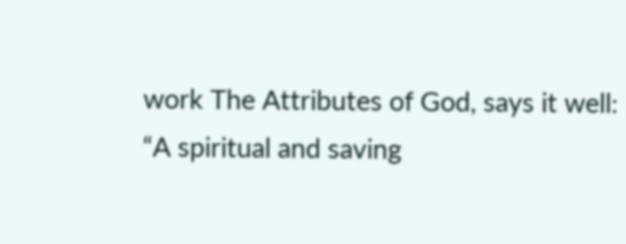work The Attributes of God, says it well:
“A spiritual and saving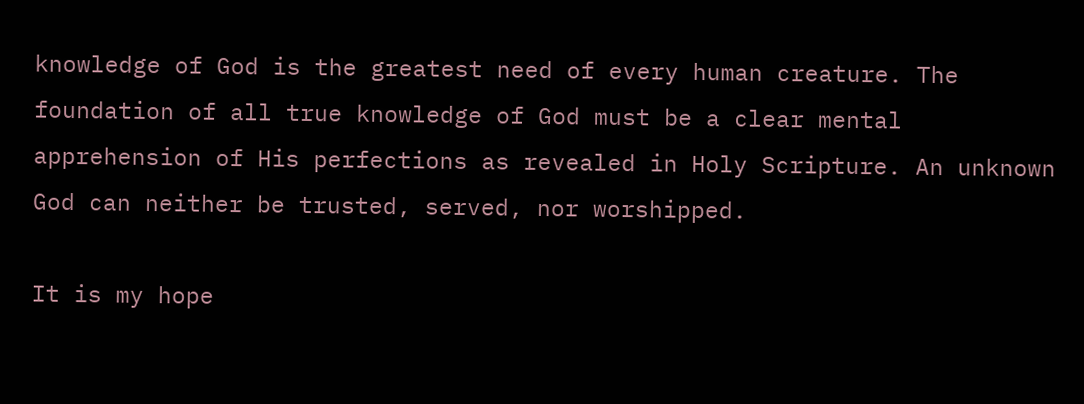knowledge of God is the greatest need of every human creature. The foundation of all true knowledge of God must be a clear mental apprehension of His perfections as revealed in Holy Scripture. An unknown God can neither be trusted, served, nor worshipped.

It is my hope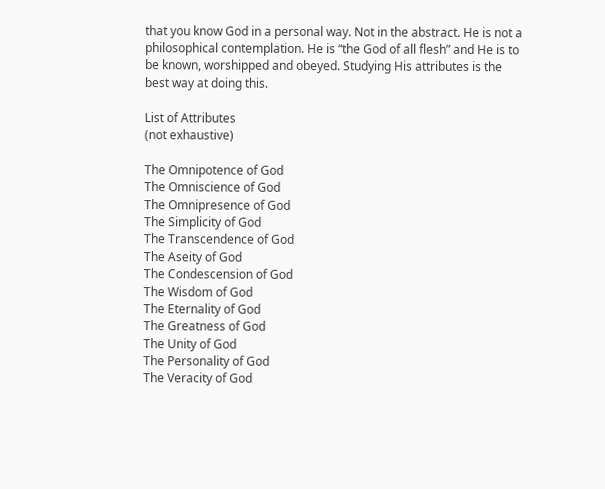that you know God in a personal way. Not in the abstract. He is not a philosophical contemplation. He is “the God of all flesh” and He is to be known, worshipped and obeyed. Studying His attributes is the best way at doing this.

List of Attributes
(not exhaustive)

The Omnipotence of God
The Omniscience of God
The Omnipresence of God
The Simplicity of God
The Transcendence of God
The Aseity of God
The Condescension of God
The Wisdom of God
The Eternality of God
The Greatness of God
The Unity of God
The Personality of God
The Veracity of God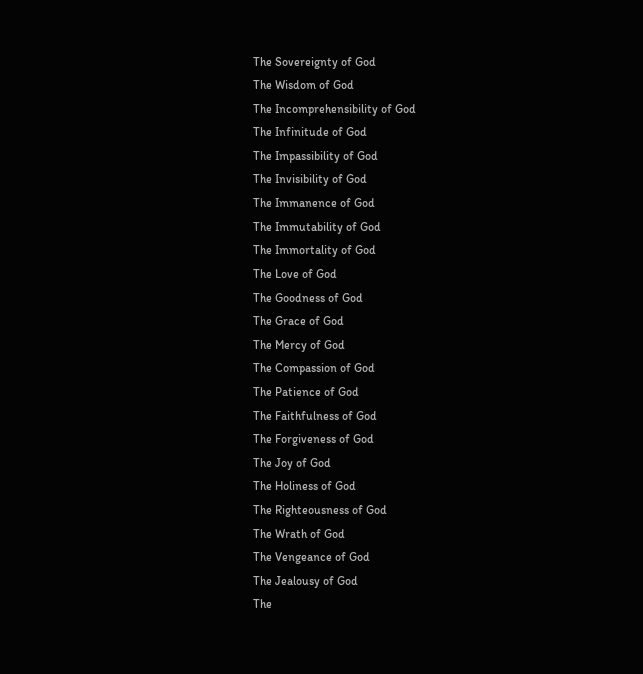The Sovereignty of God
The Wisdom of God
The Incomprehensibility of God
The Infinitude of God
The Impassibility of God
The Invisibility of God
The Immanence of God
The Immutability of God
The Immortality of God
The Love of God
The Goodness of God
The Grace of God
The Mercy of God
The Compassion of God
The Patience of God
The Faithfulness of God
The Forgiveness of God
The Joy of God
The Holiness of God
The Righteousness of God
The Wrath of God
The Vengeance of God
The Jealousy of God
The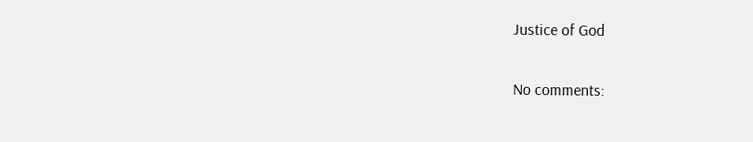Justice of God

No comments: